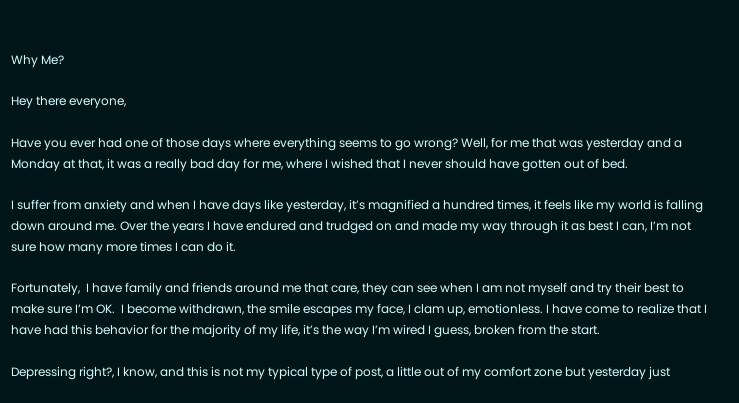Why Me?

Hey there everyone,

Have you ever had one of those days where everything seems to go wrong? Well, for me that was yesterday and a Monday at that, it was a really bad day for me, where I wished that I never should have gotten out of bed.

I suffer from anxiety and when I have days like yesterday, it’s magnified a hundred times, it feels like my world is falling down around me. Over the years I have endured and trudged on and made my way through it as best I can, I’m not sure how many more times I can do it.

Fortunately,  I have family and friends around me that care, they can see when I am not myself and try their best to make sure I’m OK.  I become withdrawn, the smile escapes my face, I clam up, emotionless. I have come to realize that I have had this behavior for the majority of my life, it’s the way I’m wired I guess, broken from the start.

Depressing right?, I know, and this is not my typical type of post, a little out of my comfort zone but yesterday just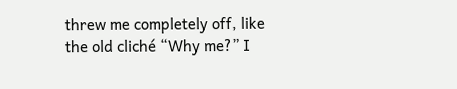threw me completely off, like the old cliché “Why me?” I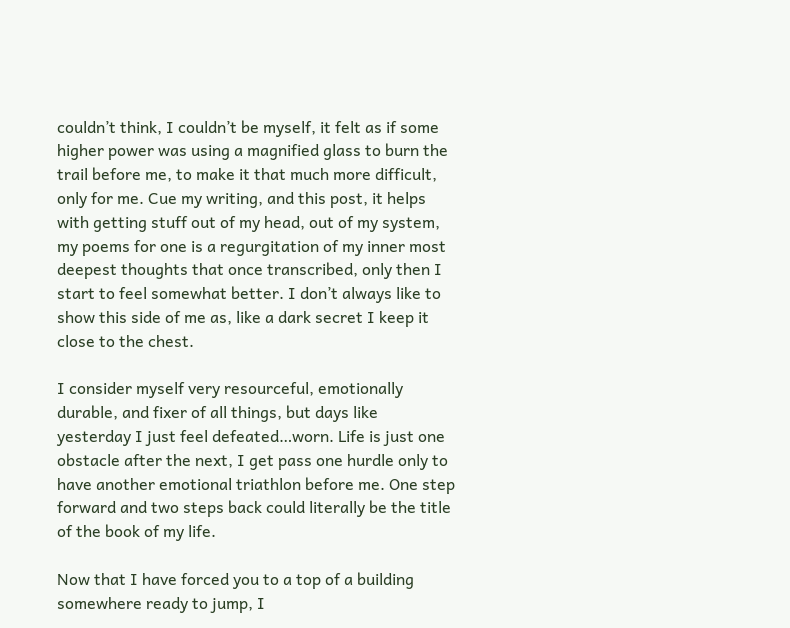couldn’t think, I couldn’t be myself, it felt as if some higher power was using a magnified glass to burn the trail before me, to make it that much more difficult, only for me. Cue my writing, and this post, it helps with getting stuff out of my head, out of my system, my poems for one is a regurgitation of my inner most deepest thoughts that once transcribed, only then I start to feel somewhat better. I don’t always like to show this side of me as, like a dark secret I keep it close to the chest.

I consider myself very resourceful, emotionally durable, and fixer of all things, but days like yesterday I just feel defeated…worn. Life is just one obstacle after the next, I get pass one hurdle only to have another emotional triathlon before me. One step forward and two steps back could literally be the title of the book of my life.

Now that I have forced you to a top of a building somewhere ready to jump, I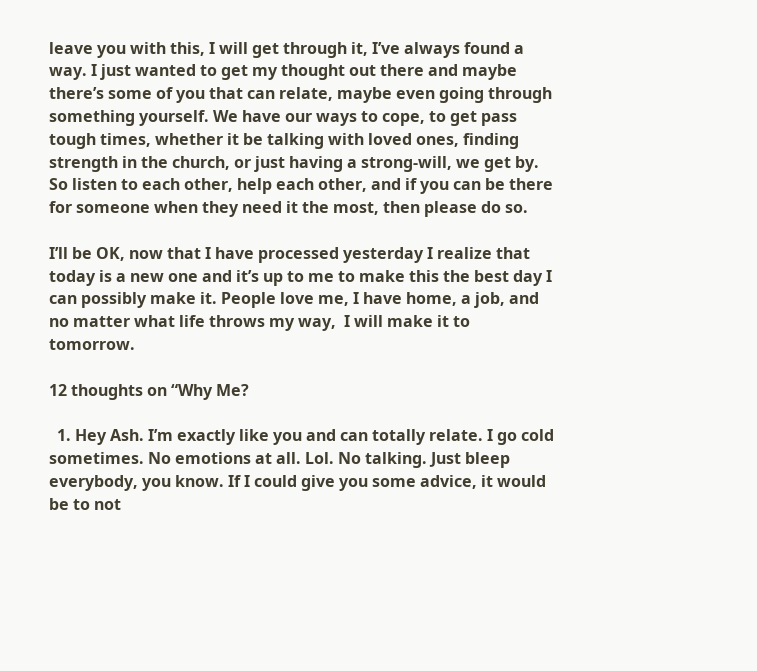leave you with this, I will get through it, I’ve always found a way. I just wanted to get my thought out there and maybe there’s some of you that can relate, maybe even going through something yourself. We have our ways to cope, to get pass tough times, whether it be talking with loved ones, finding strength in the church, or just having a strong-will, we get by. So listen to each other, help each other, and if you can be there for someone when they need it the most, then please do so.

I’ll be OK, now that I have processed yesterday I realize that today is a new one and it’s up to me to make this the best day I can possibly make it. People love me, I have home, a job, and no matter what life throws my way,  I will make it to tomorrow.

12 thoughts on “Why Me?

  1. Hey Ash. I’m exactly like you and can totally relate. I go cold sometimes. No emotions at all. Lol. No talking. Just bleep everybody, you know. If I could give you some advice, it would be to not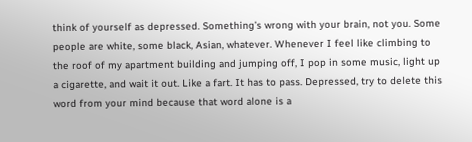think of yourself as depressed. Something’s wrong with your brain, not you. Some people are white, some black, Asian, whatever. Whenever I feel like climbing to the roof of my apartment building and jumping off, I pop in some music, light up a cigarette, and wait it out. Like a fart. It has to pass. Depressed, try to delete this word from your mind because that word alone is a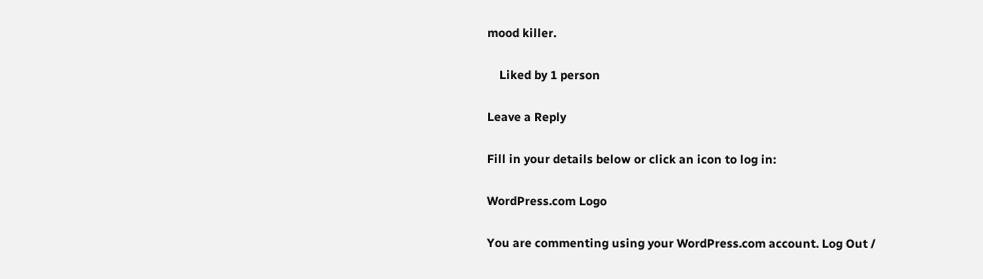mood killer.

    Liked by 1 person

Leave a Reply

Fill in your details below or click an icon to log in:

WordPress.com Logo

You are commenting using your WordPress.com account. Log Out /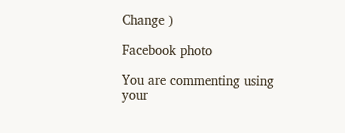Change )

Facebook photo

You are commenting using your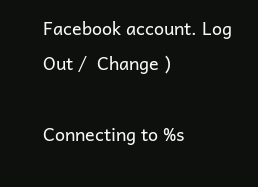Facebook account. Log Out /  Change )

Connecting to %s